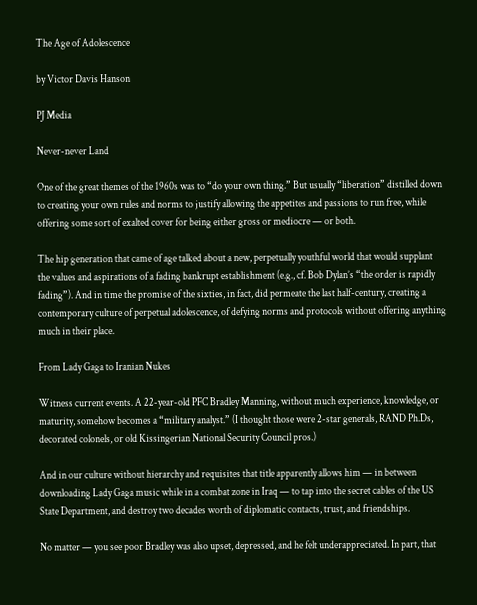The Age of Adolescence

by Victor Davis Hanson

PJ Media

Never-never Land

One of the great themes of the 1960s was to “do your own thing.” But usually “liberation” distilled down to creating your own rules and norms to justify allowing the appetites and passions to run free, while offering some sort of exalted cover for being either gross or mediocre — or both.

The hip generation that came of age talked about a new, perpetually youthful world that would supplant the values and aspirations of a fading bankrupt establishment (e.g., cf. Bob Dylan’s “the order is rapidly fading”). And in time the promise of the sixties, in fact, did permeate the last half-century, creating a contemporary culture of perpetual adolescence, of defying norms and protocols without offering anything much in their place.

From Lady Gaga to Iranian Nukes

Witness current events. A 22-year-old PFC Bradley Manning, without much experience, knowledge, or maturity, somehow becomes a “military analyst.” (I thought those were 2-star generals, RAND Ph.Ds, decorated colonels, or old Kissingerian National Security Council pros.)

And in our culture without hierarchy and requisites that title apparently allows him — in between downloading Lady Gaga music while in a combat zone in Iraq — to tap into the secret cables of the US State Department, and destroy two decades worth of diplomatic contacts, trust, and friendships.

No matter — you see poor Bradley was also upset, depressed, and he felt underappreciated. In part, that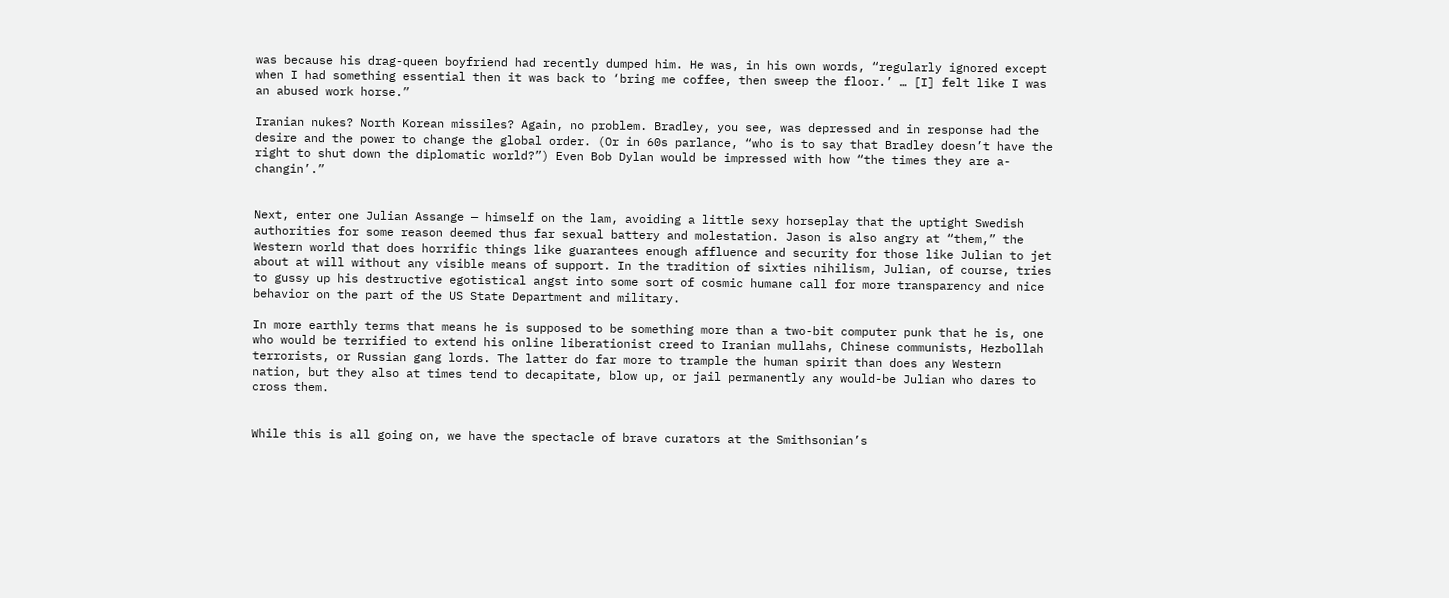was because his drag-queen boyfriend had recently dumped him. He was, in his own words, “regularly ignored except when I had something essential then it was back to ‘bring me coffee, then sweep the floor.’ … [I] felt like I was an abused work horse.”

Iranian nukes? North Korean missiles? Again, no problem. Bradley, you see, was depressed and in response had the desire and the power to change the global order. (Or in 60s parlance, “who is to say that Bradley doesn’t have the right to shut down the diplomatic world?”) Even Bob Dylan would be impressed with how “the times they are a-changin’.”


Next, enter one Julian Assange — himself on the lam, avoiding a little sexy horseplay that the uptight Swedish authorities for some reason deemed thus far sexual battery and molestation. Jason is also angry at “them,” the Western world that does horrific things like guarantees enough affluence and security for those like Julian to jet about at will without any visible means of support. In the tradition of sixties nihilism, Julian, of course, tries to gussy up his destructive egotistical angst into some sort of cosmic humane call for more transparency and nice behavior on the part of the US State Department and military.

In more earthly terms that means he is supposed to be something more than a two-bit computer punk that he is, one who would be terrified to extend his online liberationist creed to Iranian mullahs, Chinese communists, Hezbollah terrorists, or Russian gang lords. The latter do far more to trample the human spirit than does any Western nation, but they also at times tend to decapitate, blow up, or jail permanently any would-be Julian who dares to cross them.


While this is all going on, we have the spectacle of brave curators at the Smithsonian’s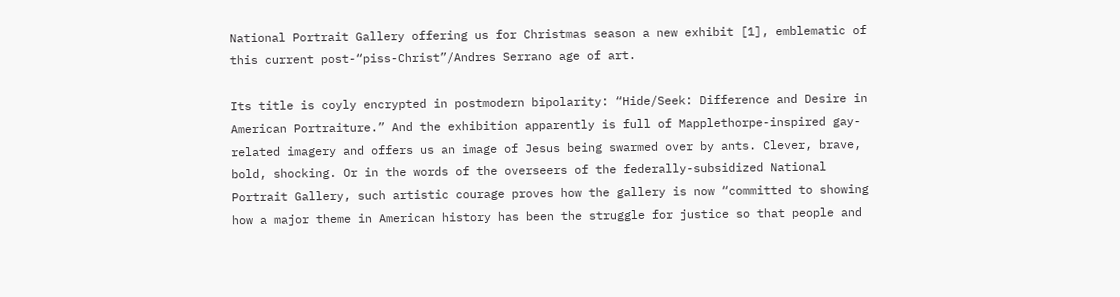National Portrait Gallery offering us for Christmas season a new exhibit [1], emblematic of this current post-“piss-Christ”/Andres Serrano age of art.

Its title is coyly encrypted in postmodern bipolarity: “Hide/Seek: Difference and Desire in American Portraiture.” And the exhibition apparently is full of Mapplethorpe-inspired gay-related imagery and offers us an image of Jesus being swarmed over by ants. Clever, brave, bold, shocking. Or in the words of the overseers of the federally-subsidized National Portrait Gallery, such artistic courage proves how the gallery is now “committed to showing how a major theme in American history has been the struggle for justice so that people and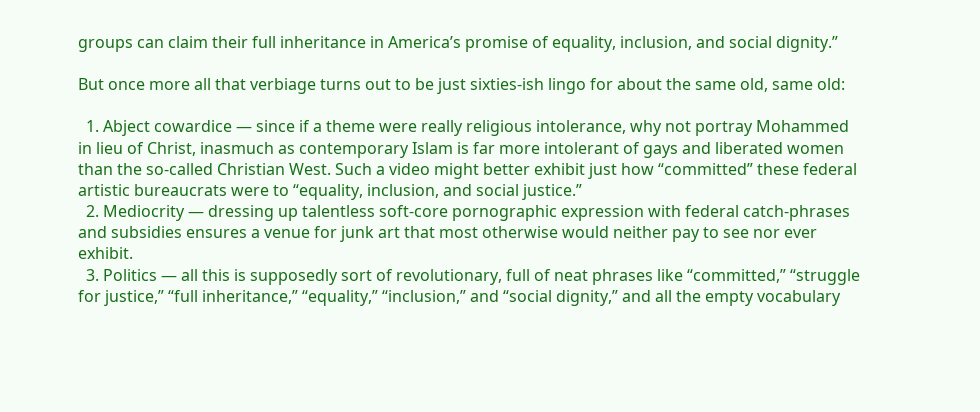groups can claim their full inheritance in America’s promise of equality, inclusion, and social dignity.”

But once more all that verbiage turns out to be just sixties-ish lingo for about the same old, same old:

  1. Abject cowardice — since if a theme were really religious intolerance, why not portray Mohammed in lieu of Christ, inasmuch as contemporary Islam is far more intolerant of gays and liberated women than the so-called Christian West. Such a video might better exhibit just how “committed” these federal artistic bureaucrats were to “equality, inclusion, and social justice.”
  2. Mediocrity — dressing up talentless soft-core pornographic expression with federal catch-phrases and subsidies ensures a venue for junk art that most otherwise would neither pay to see nor ever exhibit.
  3. Politics — all this is supposedly sort of revolutionary, full of neat phrases like “committed,” “struggle for justice,” “full inheritance,” “equality,” “inclusion,” and “social dignity,” and all the empty vocabulary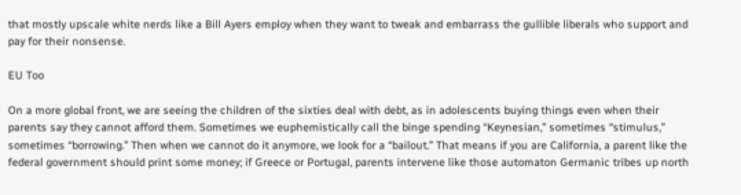that mostly upscale white nerds like a Bill Ayers employ when they want to tweak and embarrass the gullible liberals who support and pay for their nonsense.

EU Too

On a more global front, we are seeing the children of the sixties deal with debt, as in adolescents buying things even when their parents say they cannot afford them. Sometimes we euphemistically call the binge spending “Keynesian,” sometimes “stimulus,” sometimes “borrowing.” Then when we cannot do it anymore, we look for a “bailout.” That means if you are California, a parent like the federal government should print some money; if Greece or Portugal, parents intervene like those automaton Germanic tribes up north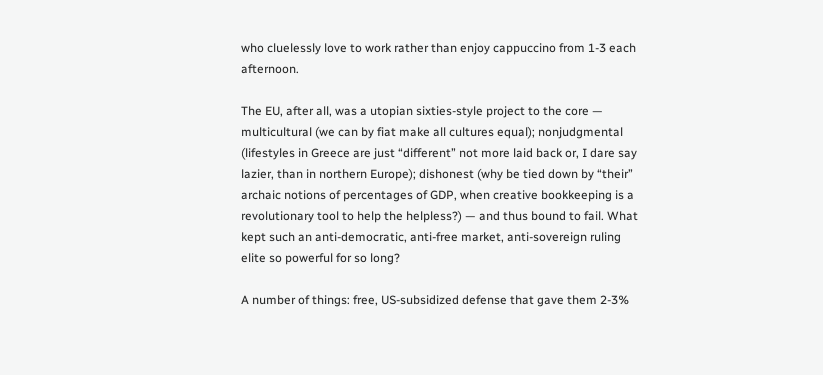who cluelessly love to work rather than enjoy cappuccino from 1-3 each afternoon.

The EU, after all, was a utopian sixties-style project to the core — multicultural (we can by fiat make all cultures equal); nonjudgmental (lifestyles in Greece are just “different” not more laid back or, I dare say lazier, than in northern Europe); dishonest (why be tied down by “their” archaic notions of percentages of GDP, when creative bookkeeping is a revolutionary tool to help the helpless?) — and thus bound to fail. What kept such an anti-democratic, anti-free market, anti-sovereign ruling elite so powerful for so long?

A number of things: free, US-subsidized defense that gave them 2-3%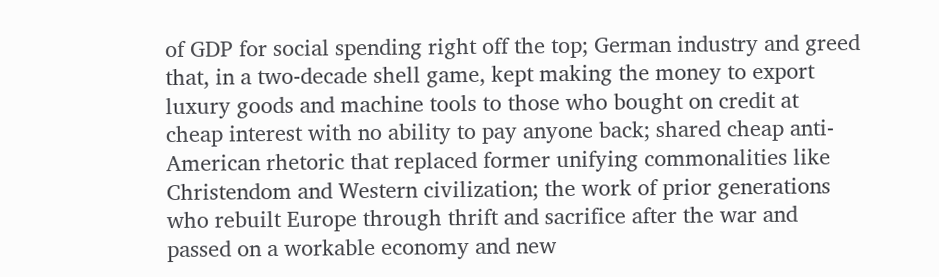of GDP for social spending right off the top; German industry and greed that, in a two-decade shell game, kept making the money to export luxury goods and machine tools to those who bought on credit at cheap interest with no ability to pay anyone back; shared cheap anti-American rhetoric that replaced former unifying commonalities like Christendom and Western civilization; the work of prior generations who rebuilt Europe through thrift and sacrifice after the war and passed on a workable economy and new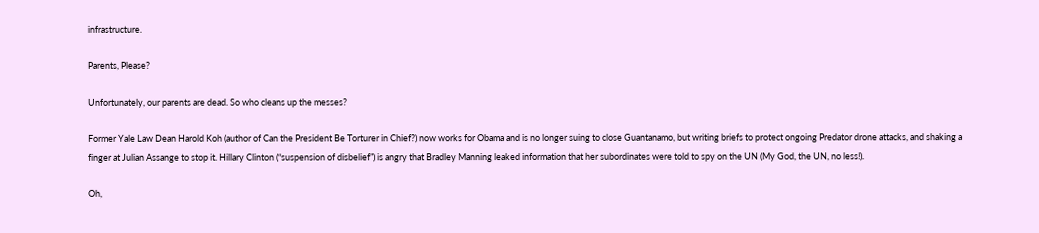infrastructure.

Parents, Please?

Unfortunately, our parents are dead. So who cleans up the messes?

Former Yale Law Dean Harold Koh (author of Can the President Be Torturer in Chief?) now works for Obama and is no longer suing to close Guantanamo, but writing briefs to protect ongoing Predator drone attacks, and shaking a finger at Julian Assange to stop it. Hillary Clinton (“suspension of disbelief”) is angry that Bradley Manning leaked information that her subordinates were told to spy on the UN (My God, the UN, no less!).

Oh,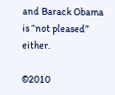and Barack Obama is “not pleased” either.

©2010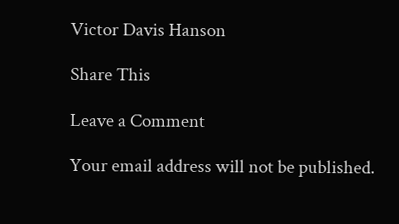Victor Davis Hanson

Share This

Leave a Comment

Your email address will not be published.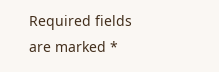Required fields are marked *